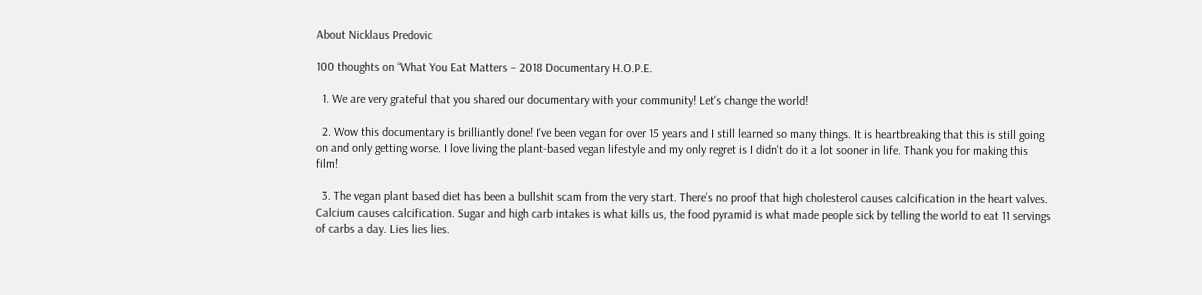About Nicklaus Predovic

100 thoughts on “What You Eat Matters – 2018 Documentary H.O.P.E.

  1. We are very grateful that you shared our documentary with your community! Let's change the world!

  2. Wow this documentary is brilliantly done! I've been vegan for over 15 years and I still learned so many things. It is heartbreaking that this is still going on and only getting worse. I love living the plant-based vegan lifestyle and my only regret is I didn't do it a lot sooner in life. Thank you for making this film!

  3. The vegan plant based diet has been a bullshit scam from the very start. There’s no proof that high cholesterol causes calcification in the heart valves. Calcium causes calcification. Sugar and high carb intakes is what kills us, the food pyramid is what made people sick by telling the world to eat 11 servings of carbs a day. Lies lies lies.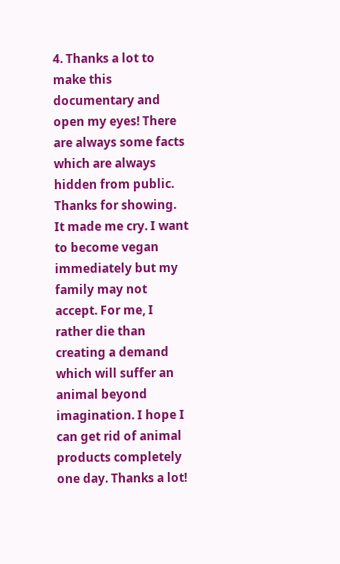4. Thanks a lot to make this documentary and open my eyes! There are always some facts which are always hidden from public. Thanks for showing. It made me cry. I want to become vegan immediately but my family may not accept. For me, I rather die than creating a demand which will suffer an animal beyond imagination. I hope I can get rid of animal products completely one day. Thanks a lot!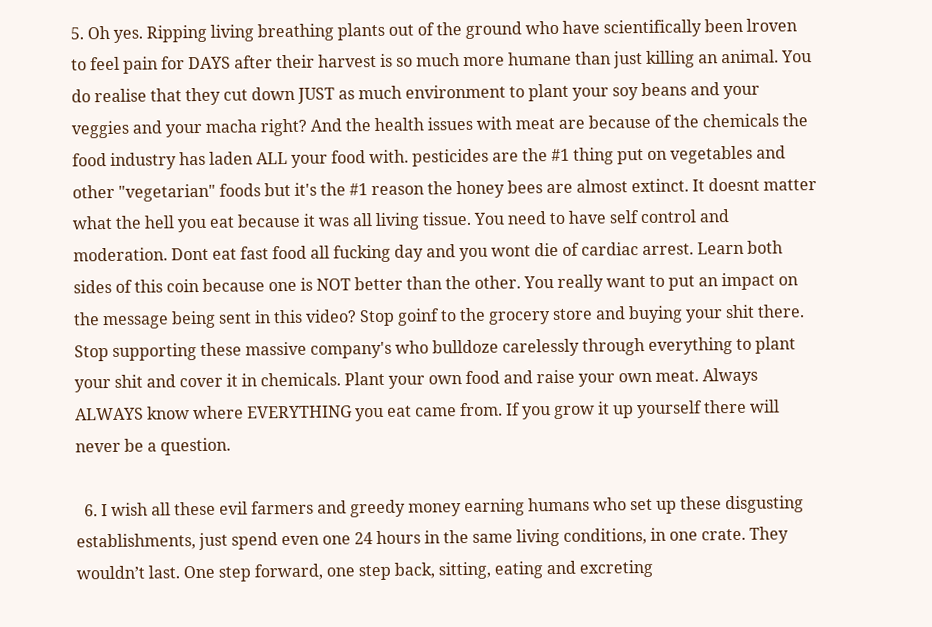5. Oh yes. Ripping living breathing plants out of the ground who have scientifically been lroven to feel pain for DAYS after their harvest is so much more humane than just killing an animal. You do realise that they cut down JUST as much environment to plant your soy beans and your veggies and your macha right? And the health issues with meat are because of the chemicals the food industry has laden ALL your food with. pesticides are the #1 thing put on vegetables and other "vegetarian" foods but it's the #1 reason the honey bees are almost extinct. It doesnt matter what the hell you eat because it was all living tissue. You need to have self control and moderation. Dont eat fast food all fucking day and you wont die of cardiac arrest. Learn both sides of this coin because one is NOT better than the other. You really want to put an impact on the message being sent in this video? Stop goinf to the grocery store and buying your shit there. Stop supporting these massive company's who bulldoze carelessly through everything to plant your shit and cover it in chemicals. Plant your own food and raise your own meat. Always ALWAYS know where EVERYTHING you eat came from. If you grow it up yourself there will never be a question.

  6. I wish all these evil farmers and greedy money earning humans who set up these disgusting establishments, just spend even one 24 hours in the same living conditions, in one crate. They wouldn’t last. One step forward, one step back, sitting, eating and excreting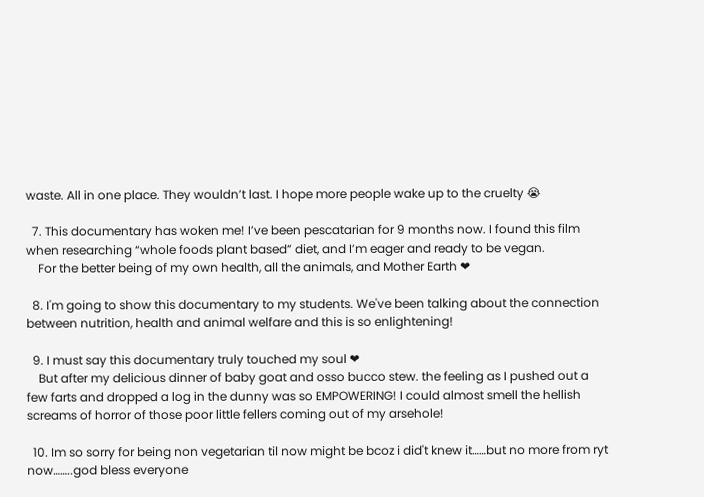waste. All in one place. They wouldn’t last. I hope more people wake up to the cruelty 😭

  7. This documentary has woken me! I’ve been pescatarian for 9 months now. I found this film when researching “whole foods plant based” diet, and I’m eager and ready to be vegan.
    For the better being of my own health, all the animals, and Mother Earth ❤

  8. I'm going to show this documentary to my students. We've been talking about the connection between nutrition, health and animal welfare and this is so enlightening!

  9. I must say this documentary truly touched my soul ❤
    But after my delicious dinner of baby goat and osso bucco stew. the feeling as I pushed out a few farts and dropped a log in the dunny was so EMPOWERING! I could almost smell the hellish screams of horror of those poor little fellers coming out of my arsehole!

  10. Im so sorry for being non vegetarian til now might be bcoz i did't knew it……but no more from ryt now……..god bless everyone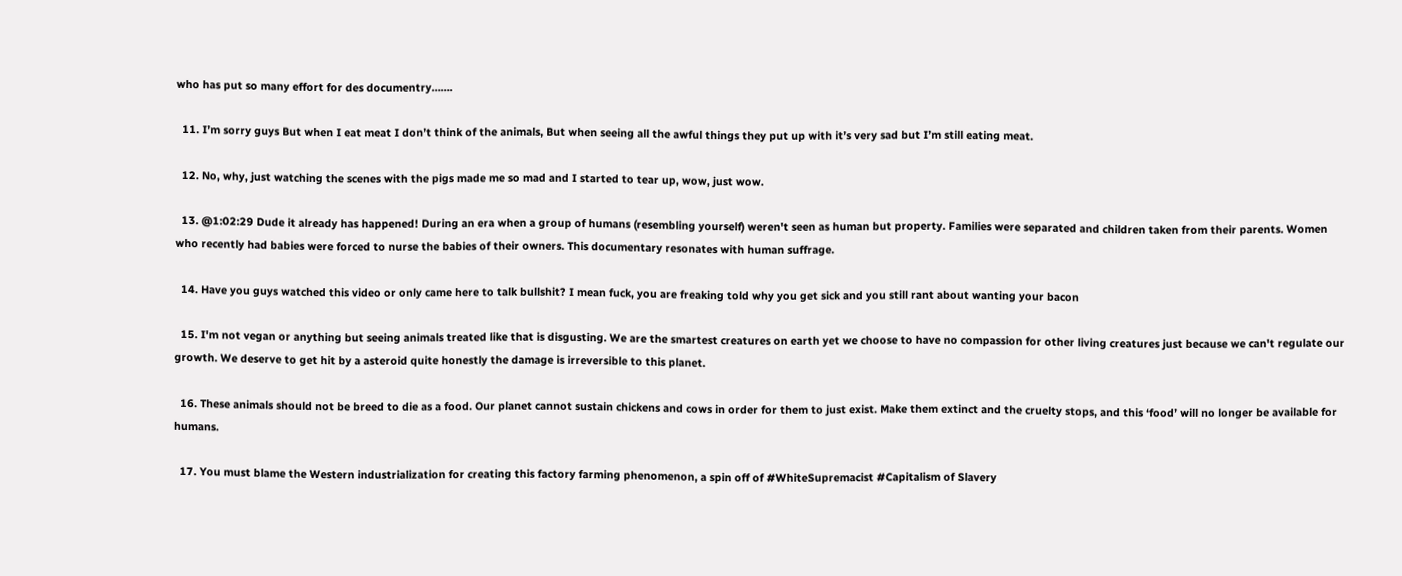who has put so many effort for des documentry…….

  11. I’m sorry guys But when I eat meat I don’t think of the animals, But when seeing all the awful things they put up with it’s very sad but I’m still eating meat.

  12. No, why, just watching the scenes with the pigs made me so mad and I started to tear up, wow, just wow.

  13. @1:02:29 Dude it already has happened! During an era when a group of humans (resembling yourself) weren't seen as human but property. Families were separated and children taken from their parents. Women who recently had babies were forced to nurse the babies of their owners. This documentary resonates with human suffrage.

  14. Have you guys watched this video or only came here to talk bullshit? I mean fuck, you are freaking told why you get sick and you still rant about wanting your bacon

  15. I'm not vegan or anything but seeing animals treated like that is disgusting. We are the smartest creatures on earth yet we choose to have no compassion for other living creatures just because we can't regulate our growth. We deserve to get hit by a asteroid quite honestly the damage is irreversible to this planet.

  16. These animals should not be breed to die as a food. Our planet cannot sustain chickens and cows in order for them to just exist. Make them extinct and the cruelty stops, and this ‘food’ will no longer be available for humans.

  17. You must blame the Western industrialization for creating this factory farming phenomenon, a spin off of #WhiteSupremacist #Capitalism of Slavery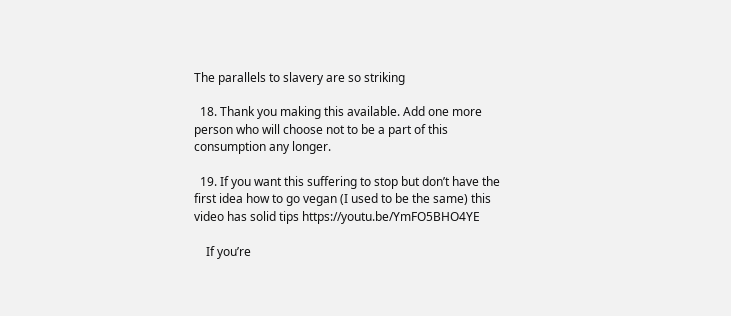The parallels to slavery are so striking

  18. Thank you making this available. Add one more person who will choose not to be a part of this consumption any longer.

  19. If you want this suffering to stop but don’t have the first idea how to go vegan (I used to be the same) this video has solid tips https://youtu.be/YmFO5BHO4YE

    If you’re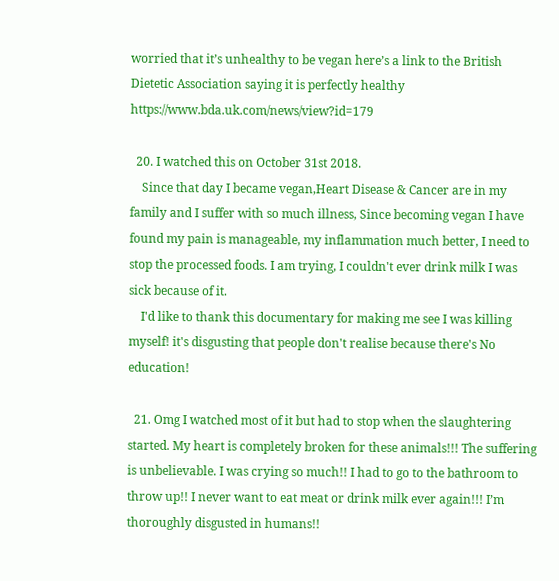worried that it’s unhealthy to be vegan here’s a link to the British Dietetic Association saying it is perfectly healthy https://www.bda.uk.com/news/view?id=179

  20. I watched this on October 31st 2018.
    Since that day I became vegan,Heart Disease & Cancer are in my family and I suffer with so much illness, Since becoming vegan I have found my pain is manageable, my inflammation much better, I need to stop the processed foods. I am trying, I couldn't ever drink milk I was sick because of it.
    I'd like to thank this documentary for making me see I was killing myself! it's disgusting that people don't realise because there's No education!

  21. Omg I watched most of it but had to stop when the slaughtering started. My heart is completely broken for these animals!!! The suffering is unbelievable. I was crying so much!! I had to go to the bathroom to throw up!! I never want to eat meat or drink milk ever again!!! I’m thoroughly disgusted in humans!!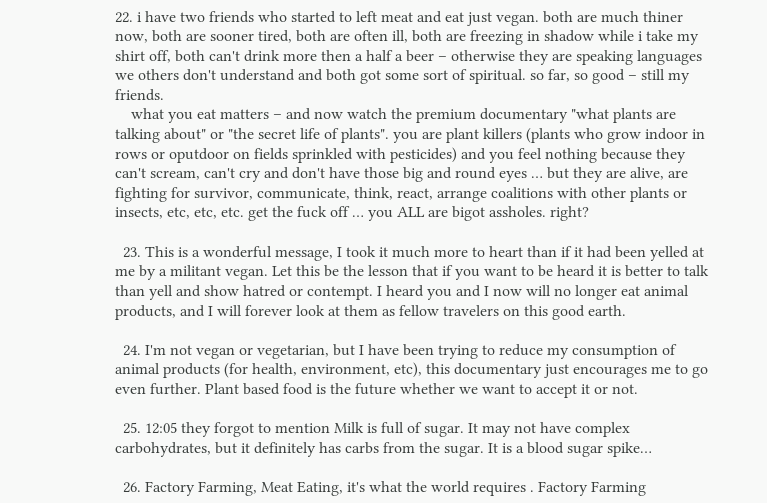22. i have two friends who started to left meat and eat just vegan. both are much thiner now, both are sooner tired, both are often ill, both are freezing in shadow while i take my shirt off, both can't drink more then a half a beer – otherwise they are speaking languages we others don't understand and both got some sort of spiritual. so far, so good – still my friends.
    what you eat matters – and now watch the premium documentary "what plants are talking about" or "the secret life of plants". you are plant killers (plants who grow indoor in rows or oputdoor on fields sprinkled with pesticides) and you feel nothing because they can't scream, can't cry and don't have those big and round eyes … but they are alive, are fighting for survivor, communicate, think, react, arrange coalitions with other plants or insects, etc, etc, etc. get the fuck off … you ALL are bigot assholes. right?

  23. This is a wonderful message, I took it much more to heart than if it had been yelled at me by a militant vegan. Let this be the lesson that if you want to be heard it is better to talk than yell and show hatred or contempt. I heard you and I now will no longer eat animal products, and I will forever look at them as fellow travelers on this good earth.

  24. I'm not vegan or vegetarian, but I have been trying to reduce my consumption of animal products (for health, environment, etc), this documentary just encourages me to go even further. Plant based food is the future whether we want to accept it or not.

  25. 12:05 they forgot to mention Milk is full of sugar. It may not have complex carbohydrates, but it definitely has carbs from the sugar. It is a blood sugar spike…

  26. Factory Farming, Meat Eating, it's what the world requires . Factory Farming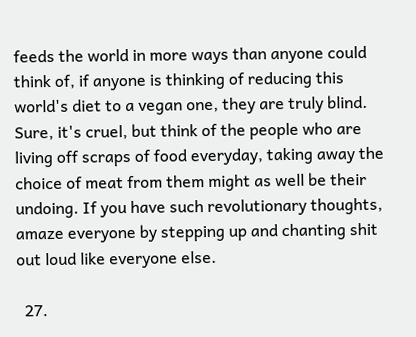feeds the world in more ways than anyone could think of, if anyone is thinking of reducing this world's diet to a vegan one, they are truly blind. Sure, it's cruel, but think of the people who are living off scraps of food everyday, taking away the choice of meat from them might as well be their undoing. If you have such revolutionary thoughts, amaze everyone by stepping up and chanting shit out loud like everyone else.

  27.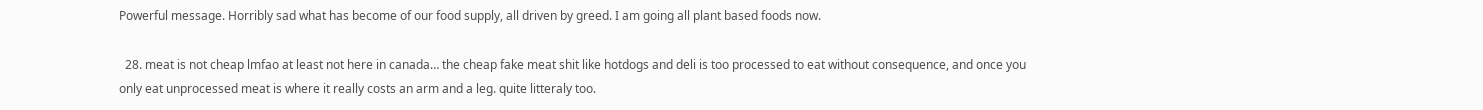Powerful message. Horribly sad what has become of our food supply, all driven by greed. I am going all plant based foods now.

  28. meat is not cheap lmfao at least not here in canada… the cheap fake meat shit like hotdogs and deli is too processed to eat without consequence, and once you only eat unprocessed meat is where it really costs an arm and a leg. quite litteraly too.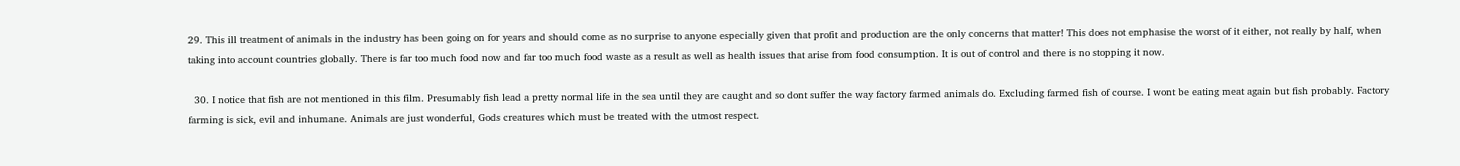29. This ill treatment of animals in the industry has been going on for years and should come as no surprise to anyone especially given that profit and production are the only concerns that matter! This does not emphasise the worst of it either, not really by half, when taking into account countries globally. There is far too much food now and far too much food waste as a result as well as health issues that arise from food consumption. It is out of control and there is no stopping it now.

  30. I notice that fish are not mentioned in this film. Presumably fish lead a pretty normal life in the sea until they are caught and so dont suffer the way factory farmed animals do. Excluding farmed fish of course. I wont be eating meat again but fish probably. Factory farming is sick, evil and inhumane. Animals are just wonderful, Gods creatures which must be treated with the utmost respect.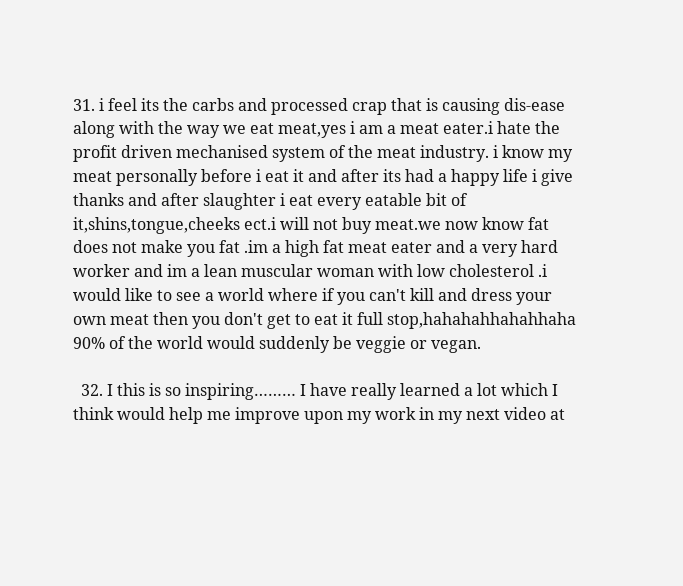31. i feel its the carbs and processed crap that is causing dis-ease along with the way we eat meat,yes i am a meat eater.i hate the profit driven mechanised system of the meat industry. i know my meat personally before i eat it and after its had a happy life i give thanks and after slaughter i eat every eatable bit of it,shins,tongue,cheeks ect.i will not buy meat.we now know fat does not make you fat .im a high fat meat eater and a very hard worker and im a lean muscular woman with low cholesterol .i would like to see a world where if you can't kill and dress your own meat then you don't get to eat it full stop,hahahahhahahhaha 90% of the world would suddenly be veggie or vegan.

  32. I this is so inspiring……… I have really learned a lot which I think would help me improve upon my work in my next video at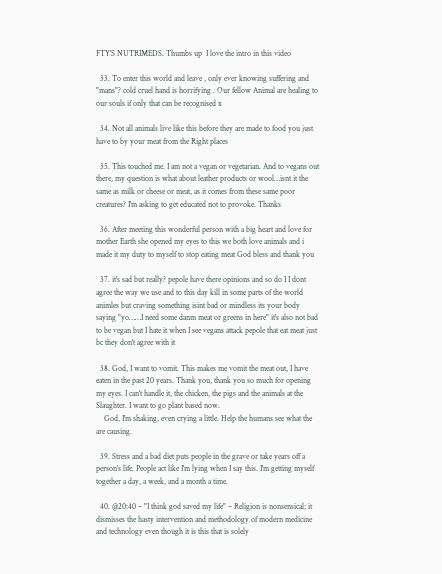FTY’S NUTRIMEDS. Thumbs up  I love the intro in this video

  33. To enter this world and leave , only ever knowing suffering and "mans"? cold cruel hand is horrifying . Our fellow Animal are healing to our souls if only that can be recognised x

  34. Not all animals live like this before they are made to food you just have to by your meat from the Right places

  35. This touched me. I am not a vegan or vegetarian. And to vegans out there, my question is what about leather products or wool…isnt it the same as milk or cheese or meat, as it comes from these same poor creatures? I'm asking to get educated not to provoke. Thanks

  36. After meeting this wonderful person with a big heart and love for mother Earth she opened my eyes to this we both love animals and i made it my duty to myself to stop eating meat God bless and thank you

  37. it's sad but really? pepole have there opinions and so do I I dont agree the way we use and to this day kill in some parts of the world animles but craving something isint bad or mindless its your body saying "yo……I need some danm meat or greens in here" it's also not bad to be vegan but I hate it when I see vegans attack pepole that eat meat just bc they don't agree with it

  38. God, I want to vomit. This makes me vomit the meat out, I have eaten in the past 20 years. Thank you, thank you so much for opening my eyes. I can't handle it, the chicken, the pigs and the animals at the Slaughter. I want to go plant based now.
    God, I'm shaking, even crying a little. Help the humans see what the are causing.

  39. Stress and a bad diet puts people in the grave or take years off a person's life. People act like I'm lying when I say this. I'm getting myself together a day, a week, and a month a time.

  40. @20:40 – "I think god saved my life" – Religion is nonsensical; it dismisses the hasty intervention and methodology of modern medicine and technology even though it is this that is solely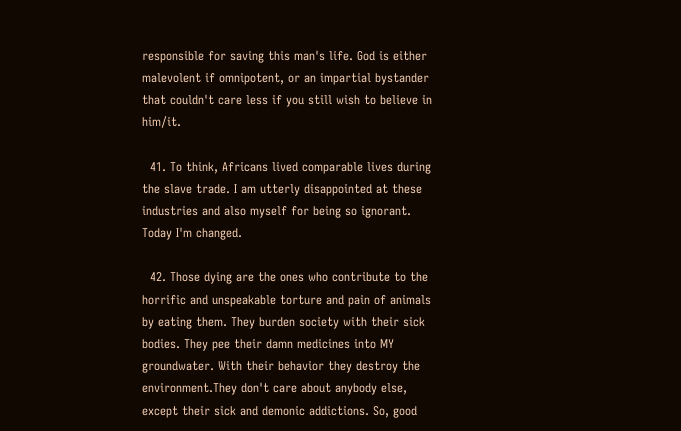responsible for saving this man's life. God is either malevolent if omnipotent, or an impartial bystander that couldn't care less if you still wish to believe in him/it.

  41. To think, Africans lived comparable lives during the slave trade. I am utterly disappointed at these industries and also myself for being so ignorant. Today I'm changed.

  42. Those dying are the ones who contribute to the horrific and unspeakable torture and pain of animals by eating them. They burden society with their sick bodies. They pee their damn medicines into MY groundwater. With their behavior they destroy the environment.They don't care about anybody else, except their sick and demonic addictions. So, good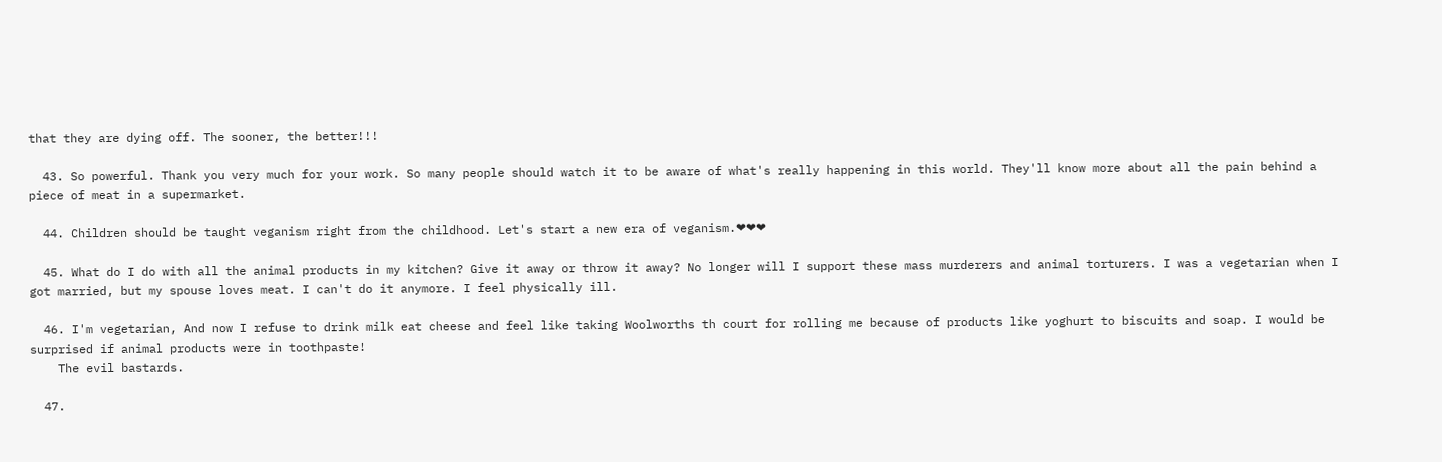that they are dying off. The sooner, the better!!!

  43. So powerful. Thank you very much for your work. So many people should watch it to be aware of what's really happening in this world. They'll know more about all the pain behind a piece of meat in a supermarket.

  44. Children should be taught veganism right from the childhood. Let's start a new era of veganism.❤❤❤

  45. What do I do with all the animal products in my kitchen? Give it away or throw it away? No longer will I support these mass murderers and animal torturers. I was a vegetarian when I got married, but my spouse loves meat. I can't do it anymore. I feel physically ill.

  46. I'm vegetarian, And now I refuse to drink milk eat cheese and feel like taking Woolworths th court for rolling me because of products like yoghurt to biscuits and soap. I would be surprised if animal products were in toothpaste!
    The evil bastards.

  47.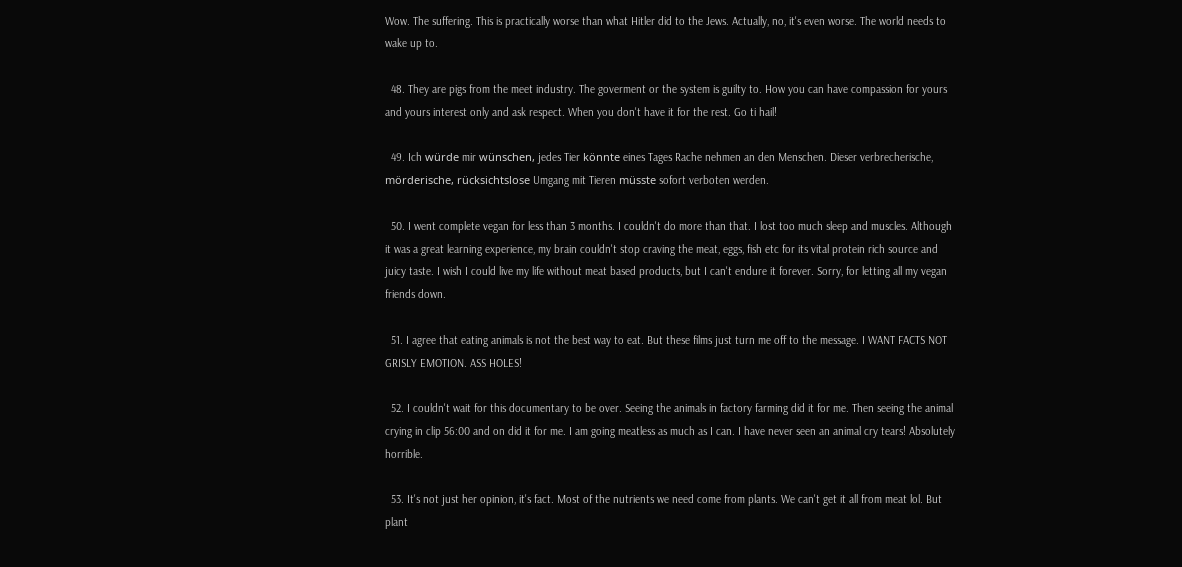Wow. The suffering. This is practically worse than what Hitler did to the Jews. Actually, no, it's even worse. The world needs to wake up to.

  48. They are pigs from the meet industry. The goverment or the system is guilty to. How you can have compassion for yours and yours interest only and ask respect. When you don't have it for the rest. Go ti hail!

  49. Ich würde mir wünschen, jedes Tier könnte eines Tages Rache nehmen an den Menschen. Dieser verbrecherische, mörderische, rücksichtslose Umgang mit Tieren müsste sofort verboten werden.

  50. I went complete vegan for less than 3 months. I couldn't do more than that. I lost too much sleep and muscles. Although it was a great learning experience, my brain couldn't stop craving the meat, eggs, fish etc for its vital protein rich source and juicy taste. I wish I could live my life without meat based products, but I can't endure it forever. Sorry, for letting all my vegan friends down.

  51. I agree that eating animals is not the best way to eat. But these films just turn me off to the message. I WANT FACTS NOT GRISLY EMOTION. ASS HOLES!

  52. I couldn't wait for this documentary to be over. Seeing the animals in factory farming did it for me. Then seeing the animal crying in clip 56:00 and on did it for me. I am going meatless as much as I can. I have never seen an animal cry tears! Absolutely horrible.

  53. It's not just her opinion, it's fact. Most of the nutrients we need come from plants. We can't get it all from meat lol. But plant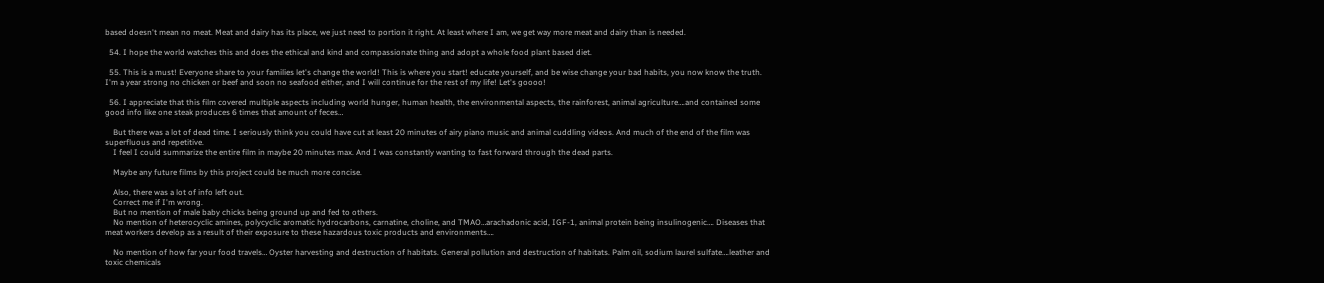based doesn't mean no meat. Meat and dairy has its place, we just need to portion it right. At least where I am, we get way more meat and dairy than is needed.

  54. I hope the world watches this and does the ethical and kind and compassionate thing and adopt a whole food plant based diet.

  55. This is a must! Everyone share to your families let's change the world! This is where you start! educate yourself, and be wise change your bad habits, you now know the truth. I'm a year strong no chicken or beef and soon no seafood either, and I will continue for the rest of my life! Let's goooo!

  56. I appreciate that this film covered multiple aspects including world hunger, human health, the environmental aspects, the rainforest, animal agriculture….and contained some good info like one steak produces 6 times that amount of feces…

    But there was a lot of dead time. I seriously think you could have cut at least 20 minutes of airy piano music and animal cuddling videos. And much of the end of the film was superfluous and repetitive.
    I feel I could summarize the entire film in maybe 20 minutes max. And I was constantly wanting to fast forward through the dead parts.

    Maybe any future films by this project could be much more concise.

    Also, there was a lot of info left out.
    Correct me if I'm wrong.
    But no mention of male baby chicks being ground up and fed to others.
    No mention of heterocyclic amines, polycyclic aromatic hydrocarbons, carnatine, choline, and TMAO…arachadonic acid, IGF-1, animal protein being insulinogenic…. Diseases that meat workers develop as a result of their exposure to these hazardous toxic products and environments….

    No mention of how far your food travels… Oyster harvesting and destruction of habitats. General pollution and destruction of habitats. Palm oil, sodium laurel sulfate….leather and toxic chemicals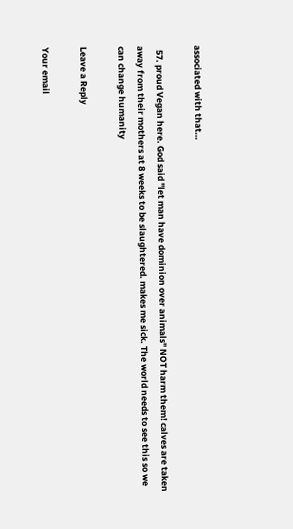associated with that…

  57. proud Vegan here. God said "let man have dominion over animals" NOT harm them! calves are taken away from their mothers at 8 weeks to be slaughtered. makes me sick. The world needs to see this so we can change humanity

Leave a Reply

Your email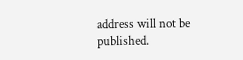address will not be published.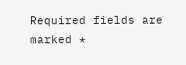Required fields are marked *